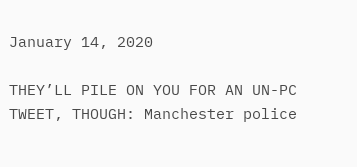January 14, 2020

THEY’LL PILE ON YOU FOR AN UN-PC TWEET, THOUGH: Manchester police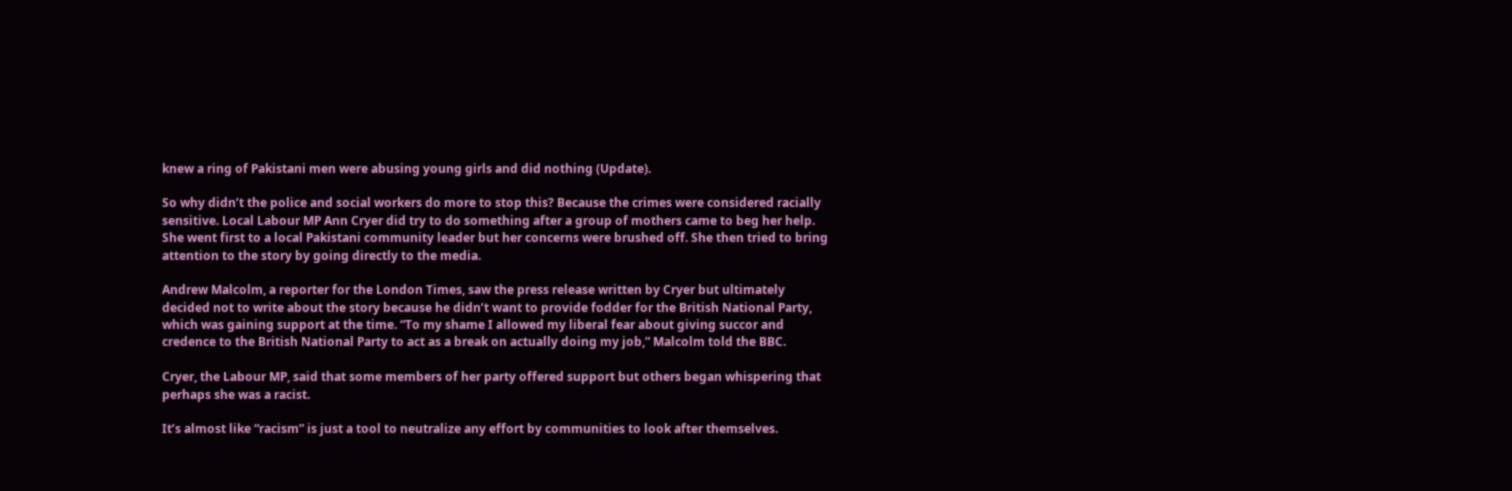knew a ring of Pakistani men were abusing young girls and did nothing (Update).

So why didn’t the police and social workers do more to stop this? Because the crimes were considered racially sensitive. Local Labour MP Ann Cryer did try to do something after a group of mothers came to beg her help. She went first to a local Pakistani community leader but her concerns were brushed off. She then tried to bring attention to the story by going directly to the media.

Andrew Malcolm, a reporter for the London Times, saw the press release written by Cryer but ultimately decided not to write about the story because he didn’t want to provide fodder for the British National Party, which was gaining support at the time. “To my shame I allowed my liberal fear about giving succor and credence to the British National Party to act as a break on actually doing my job,” Malcolm told the BBC.

Cryer, the Labour MP, said that some members of her party offered support but others began whispering that perhaps she was a racist.

It’s almost like “racism” is just a tool to neutralize any effort by communities to look after themselves.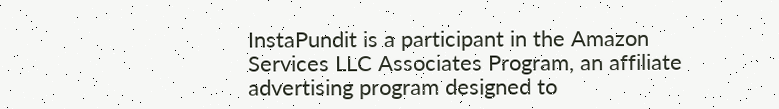InstaPundit is a participant in the Amazon Services LLC Associates Program, an affiliate advertising program designed to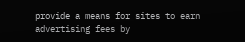provide a means for sites to earn advertising fees by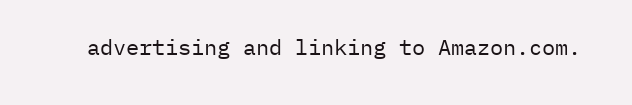advertising and linking to Amazon.com.